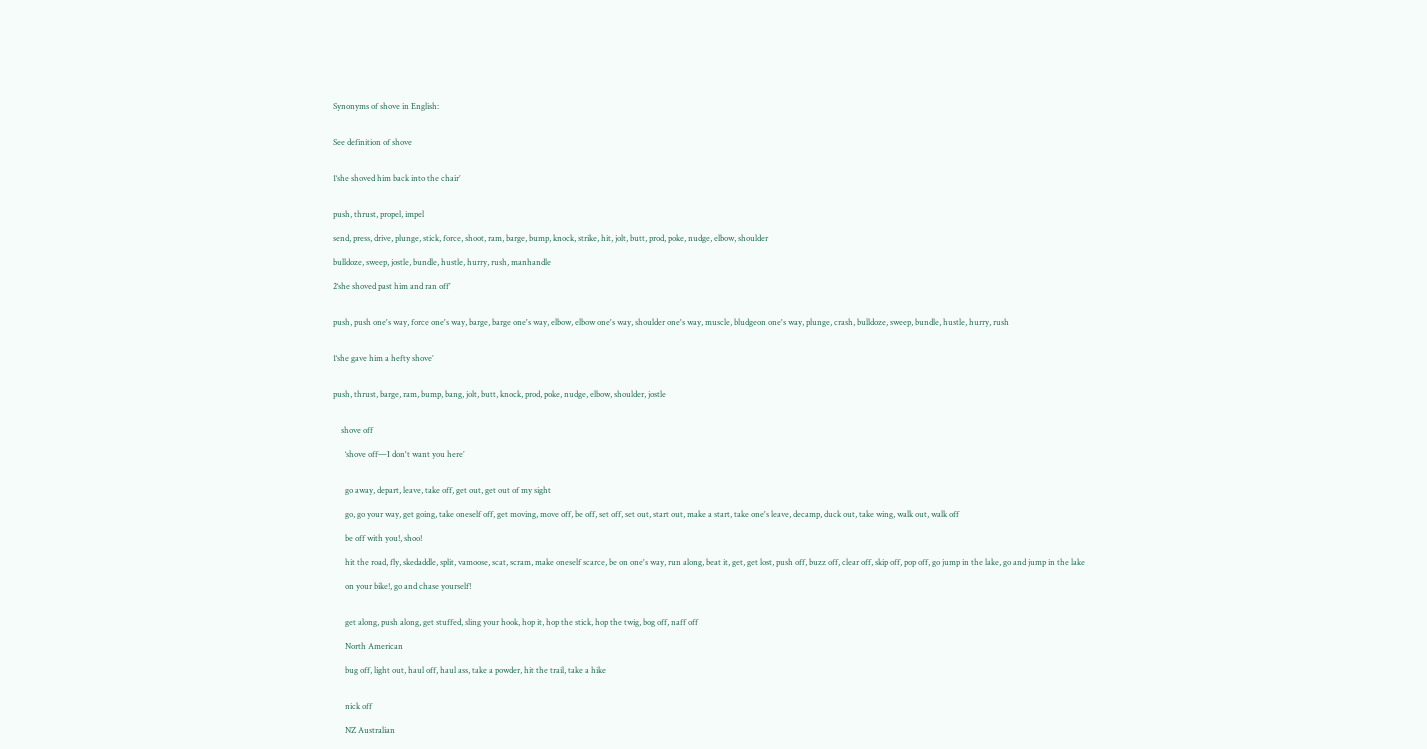Synonyms of shove in English:


See definition of shove


1‘she shoved him back into the chair’


push, thrust, propel, impel

send, press, drive, plunge, stick, force, shoot, ram, barge, bump, knock, strike, hit, jolt, butt, prod, poke, nudge, elbow, shoulder

bulldoze, sweep, jostle, bundle, hustle, hurry, rush, manhandle

2‘she shoved past him and ran off’


push, push one's way, force one's way, barge, barge one's way, elbow, elbow one's way, shoulder one's way, muscle, bludgeon one's way, plunge, crash, bulldoze, sweep, bundle, hustle, hurry, rush


1‘she gave him a hefty shove’


push, thrust, barge, ram, bump, bang, jolt, butt, knock, prod, poke, nudge, elbow, shoulder, jostle


    shove off

      ‘shove off—I don't want you here’


      go away, depart, leave, take off, get out, get out of my sight

      go, go your way, get going, take oneself off, get moving, move off, be off, set off, set out, start out, make a start, take one's leave, decamp, duck out, take wing, walk out, walk off

      be off with you!, shoo!

      hit the road, fly, skedaddle, split, vamoose, scat, scram, make oneself scarce, be on one's way, run along, beat it, get, get lost, push off, buzz off, clear off, skip off, pop off, go jump in the lake, go and jump in the lake

      on your bike!, go and chase yourself!


      get along, push along, get stuffed, sling your hook, hop it, hop the stick, hop the twig, bog off, naff off

      North American

      bug off, light out, haul off, haul ass, take a powder, hit the trail, take a hike


      nick off

      NZ Australian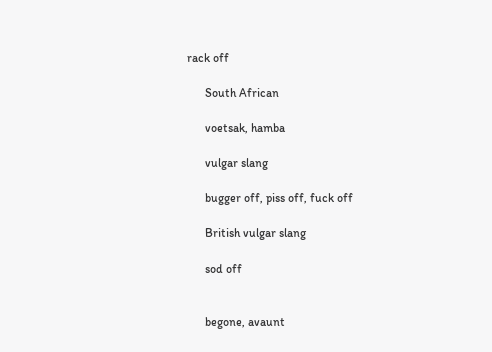rack off

      South African

      voetsak, hamba

      vulgar slang

      bugger off, piss off, fuck off

      British vulgar slang

      sod off


      begone, avaunt